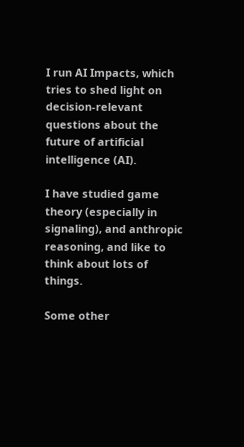I run AI Impacts, which tries to shed light on decision-relevant questions about the future of artificial intelligence (AI).

I have studied game theory (especially in signaling), and anthropic reasoning, and like to think about lots of things.

Some other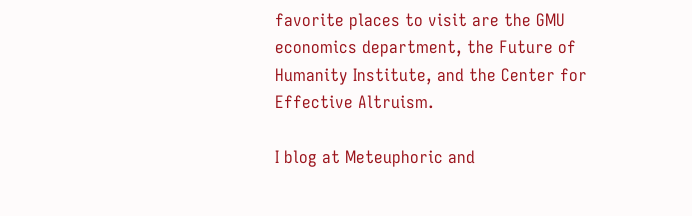favorite places to visit are the GMU economics department, the Future of Humanity Institute, and the Center for Effective Altruism.

I blog at Meteuphoric and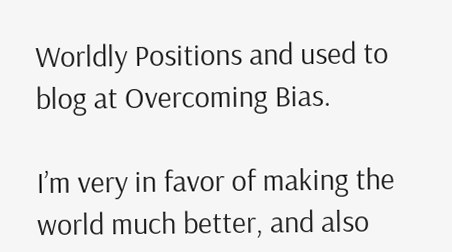Worldly Positions and used to blog at Overcoming Bias.

I’m very in favor of making the world much better, and also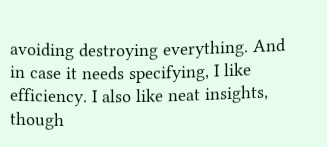avoiding destroying everything. And in case it needs specifying, I like efficiency. I also like neat insights, though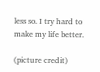less so. I try hard to make my life better.

(picture credit)